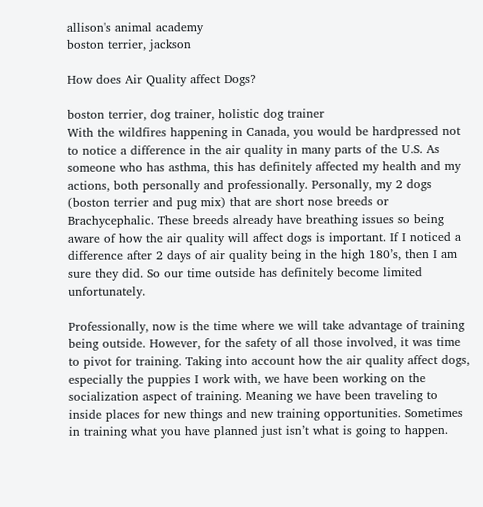allison's animal academy
boston terrier, jackson

How does Air Quality affect Dogs?

boston terrier, dog trainer, holistic dog trainer
With the wildfires happening in Canada, you would be hardpressed not to notice a difference in the air quality in many parts of the U.S. As someone who has asthma, this has definitely affected my health and my actions, both personally and professionally. Personally, my 2 dogs (boston terrier and pug mix) that are short nose breeds or Brachycephalic. These breeds already have breathing issues so being aware of how the air quality will affect dogs is important. If I noticed a difference after 2 days of air quality being in the high 180’s, then I am sure they did. So our time outside has definitely become limited unfortunately.

Professionally, now is the time where we will take advantage of training being outside. However, for the safety of all those involved, it was time to pivot for training. Taking into account how the air quality affect dogs, especially the puppies I work with, we have been working on the socialization aspect of training. Meaning we have been traveling to inside places for new things and new training opportunities. Sometimes in training what you have planned just isn’t what is going to happen.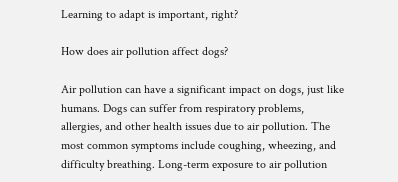Learning to adapt is important, right?

How does air pollution affect dogs?

Air pollution can have a significant impact on dogs, just like humans. Dogs can suffer from respiratory problems, allergies, and other health issues due to air pollution. The most common symptoms include coughing, wheezing, and difficulty breathing. Long-term exposure to air pollution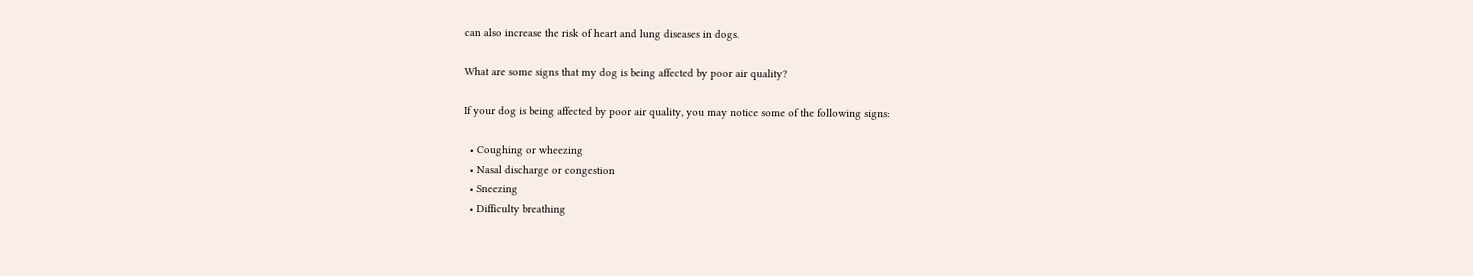can also increase the risk of heart and lung diseases in dogs.

What are some signs that my dog is being affected by poor air quality?

If your dog is being affected by poor air quality, you may notice some of the following signs:

  • Coughing or wheezing
  • Nasal discharge or congestion
  • Sneezing
  • Difficulty breathing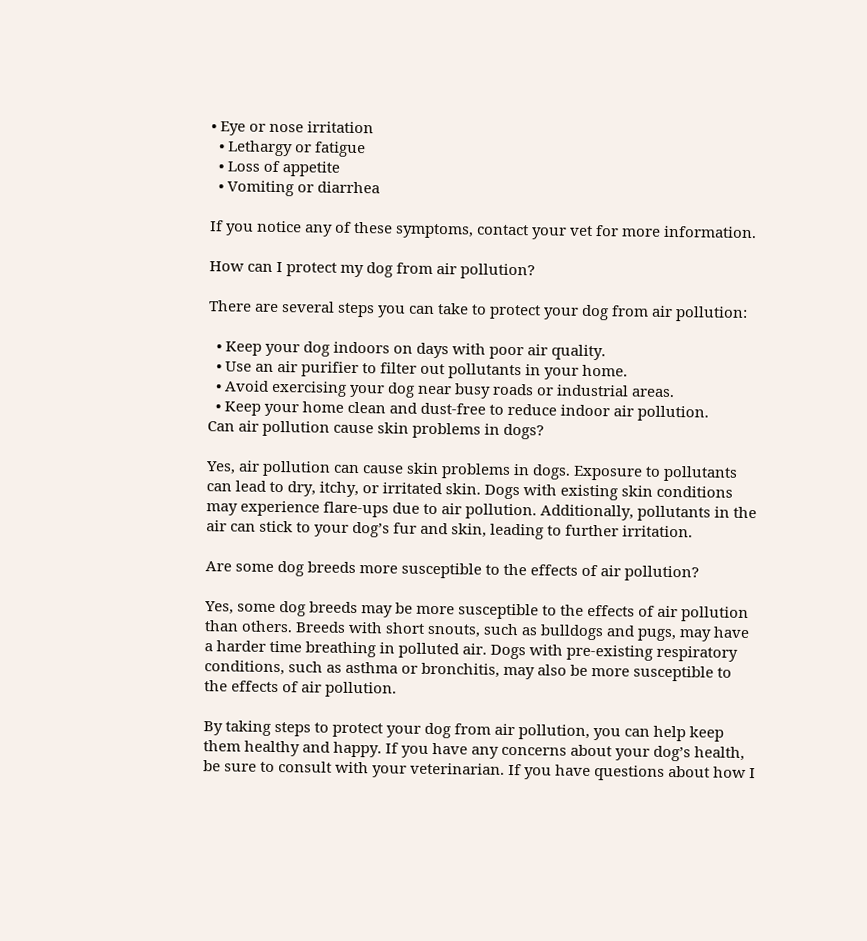• Eye or nose irritation
  • Lethargy or fatigue
  • Loss of appetite
  • Vomiting or diarrhea

If you notice any of these symptoms, contact your vet for more information.

How can I protect my dog from air pollution?

There are several steps you can take to protect your dog from air pollution:

  • Keep your dog indoors on days with poor air quality.
  • Use an air purifier to filter out pollutants in your home.
  • Avoid exercising your dog near busy roads or industrial areas.
  • Keep your home clean and dust-free to reduce indoor air pollution.
Can air pollution cause skin problems in dogs?

Yes, air pollution can cause skin problems in dogs. Exposure to pollutants can lead to dry, itchy, or irritated skin. Dogs with existing skin conditions may experience flare-ups due to air pollution. Additionally, pollutants in the air can stick to your dog’s fur and skin, leading to further irritation.

Are some dog breeds more susceptible to the effects of air pollution?

Yes, some dog breeds may be more susceptible to the effects of air pollution than others. Breeds with short snouts, such as bulldogs and pugs, may have a harder time breathing in polluted air. Dogs with pre-existing respiratory conditions, such as asthma or bronchitis, may also be more susceptible to the effects of air pollution.

By taking steps to protect your dog from air pollution, you can help keep them healthy and happy. If you have any concerns about your dog’s health, be sure to consult with your veterinarian. If you have questions about how I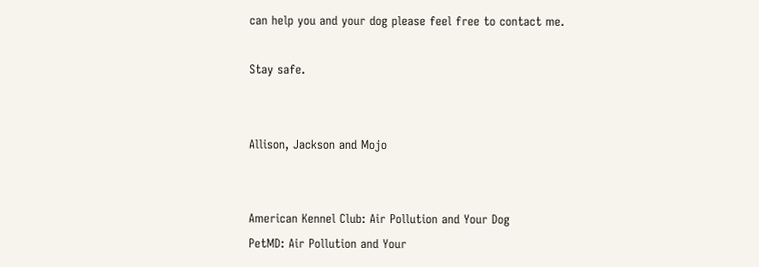can help you and your dog please feel free to contact me.

Stay safe.


Allison, Jackson and Mojo


American Kennel Club: Air Pollution and Your Dog
PetMD: Air Pollution and Your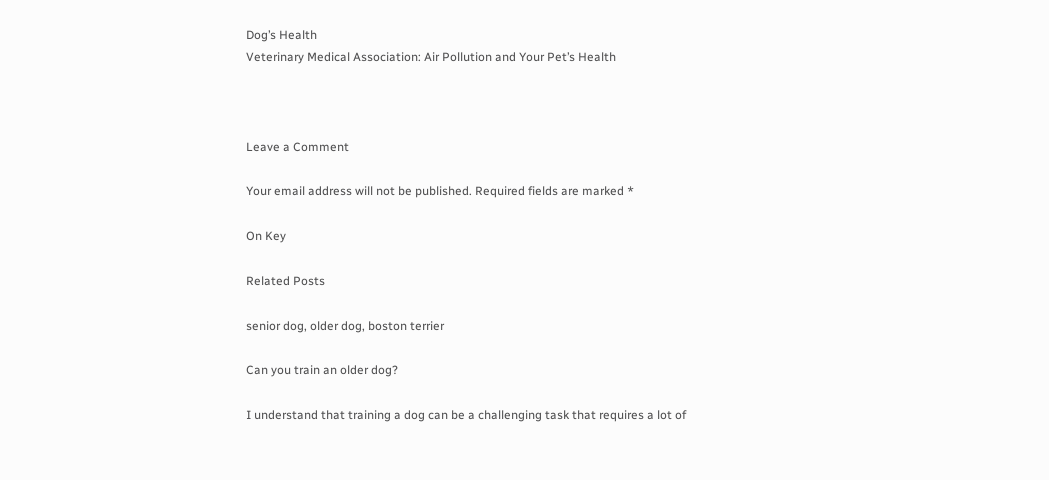Dog’s Health
Veterinary Medical Association: Air Pollution and Your Pet’s Health



Leave a Comment

Your email address will not be published. Required fields are marked *

On Key

Related Posts

senior dog, older dog, boston terrier

Can you train an older dog?

I understand that training a dog can be a challenging task that requires a lot of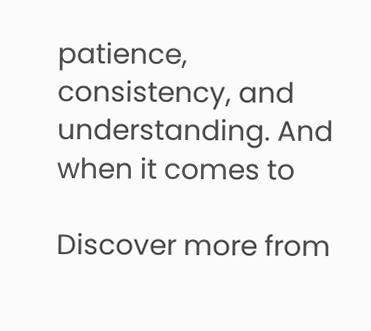patience, consistency, and understanding. And when it comes to

Discover more from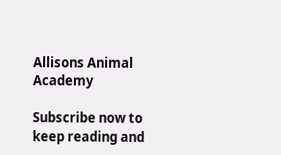Allisons Animal Academy

Subscribe now to keep reading and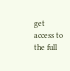get access to the full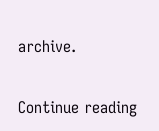archive.

Continue reading